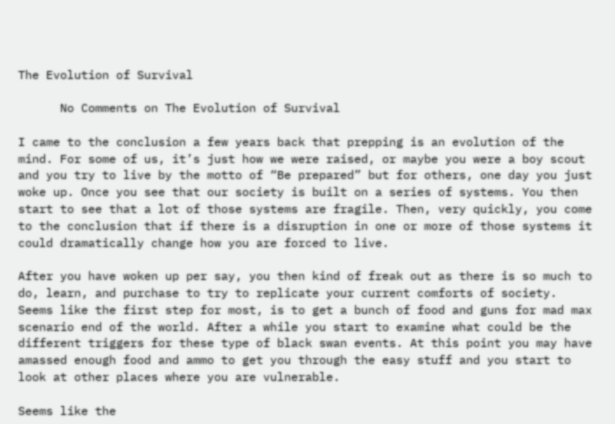The Evolution of Survival

      No Comments on The Evolution of Survival

I came to the conclusion a few years back that prepping is an evolution of the mind. For some of us, it’s just how we were raised, or maybe you were a boy scout and you try to live by the motto of “Be prepared” but for others, one day you just woke up. Once you see that our society is built on a series of systems. You then start to see that a lot of those systems are fragile. Then, very quickly, you come to the conclusion that if there is a disruption in one or more of those systems it could dramatically change how you are forced to live.

After you have woken up per say, you then kind of freak out as there is so much to do, learn, and purchase to try to replicate your current comforts of society. Seems like the first step for most, is to get a bunch of food and guns for mad max scenario end of the world. After a while you start to examine what could be the different triggers for these type of black swan events. At this point you may have amassed enough food and ammo to get you through the easy stuff and you start to look at other places where you are vulnerable.

Seems like the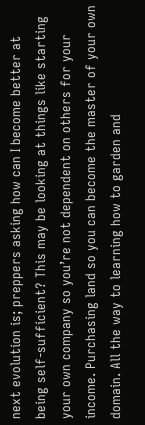next evolution is; preppers asking how can I become better at being self-sufficient? This may be looking at things like starting your own company so you’re not dependent on others for your income. Purchasing land so you can become the master of your own domain. All the way to learning how to garden and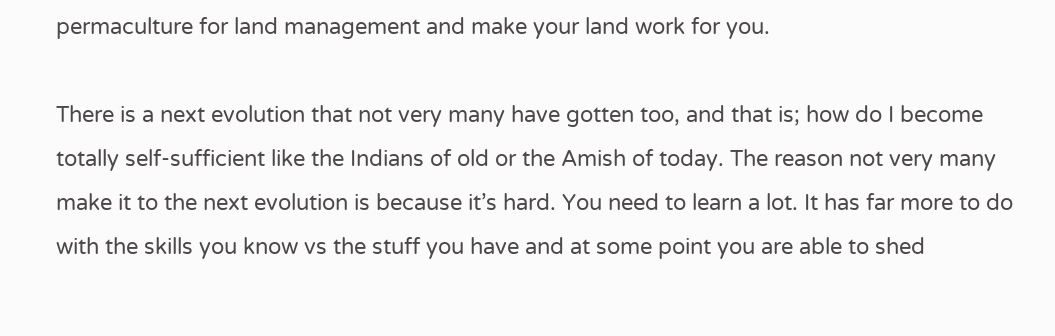permaculture for land management and make your land work for you.

There is a next evolution that not very many have gotten too, and that is; how do I become totally self-sufficient like the Indians of old or the Amish of today. The reason not very many make it to the next evolution is because it’s hard. You need to learn a lot. It has far more to do with the skills you know vs the stuff you have and at some point you are able to shed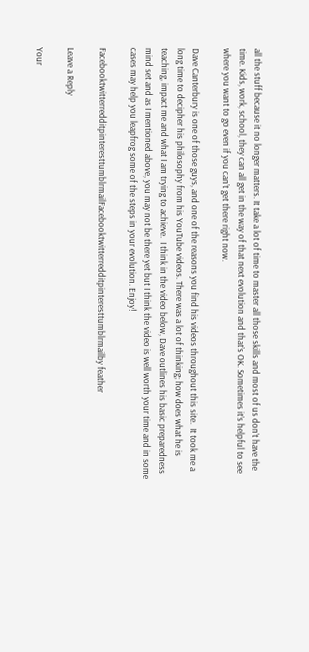all the stuff because it no longer matters. It take a lot of time to master all those skills and most of us don’t have the time. Kids, work, school, they can all get in the way of that next evolution and that’s OK. Sometimes it’s helpful to see where you want to go even if you can’t get there right now.

Dave Canterbury is one of those guys, and one of the reasons you find his videos throughout this site.  It took me a long time to decipher his philosophy from his YouTube videos. There was a lot of thinking; how does what he is teaching, impact me and what I am trying to achieve.  I think in the video below, Dave outlines his basic preparedness mind set and as I mentioned above, you may not be there yet but I think the video is well worth your time and in some cases may help you leapfrog some of the steps in your evolution. Enjoy!

FacebooktwitterredditpinteresttumblrmailFacebooktwitterredditpinteresttumblrmailby feather

Leave a Reply

Your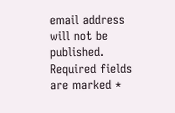email address will not be published. Required fields are marked *